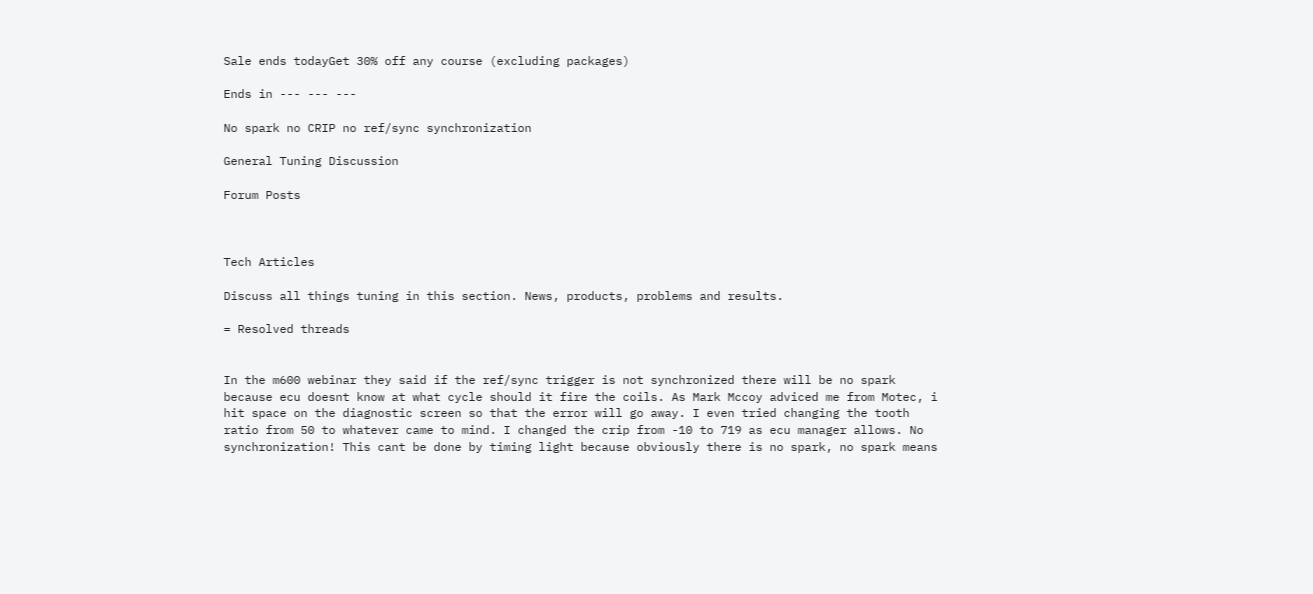Sale ends todayGet 30% off any course (excluding packages)

Ends in --- --- ---

No spark no CRIP no ref/sync synchronization

General Tuning Discussion

Forum Posts



Tech Articles

Discuss all things tuning in this section. News, products, problems and results.

= Resolved threads


In the m600 webinar they said if the ref/sync trigger is not synchronized there will be no spark because ecu doesnt know at what cycle should it fire the coils. As Mark Mccoy adviced me from Motec, i hit space on the diagnostic screen so that the error will go away. I even tried changing the tooth ratio from 50 to whatever came to mind. I changed the crip from -10 to 719 as ecu manager allows. No synchronization! This cant be done by timing light because obviously there is no spark, no spark means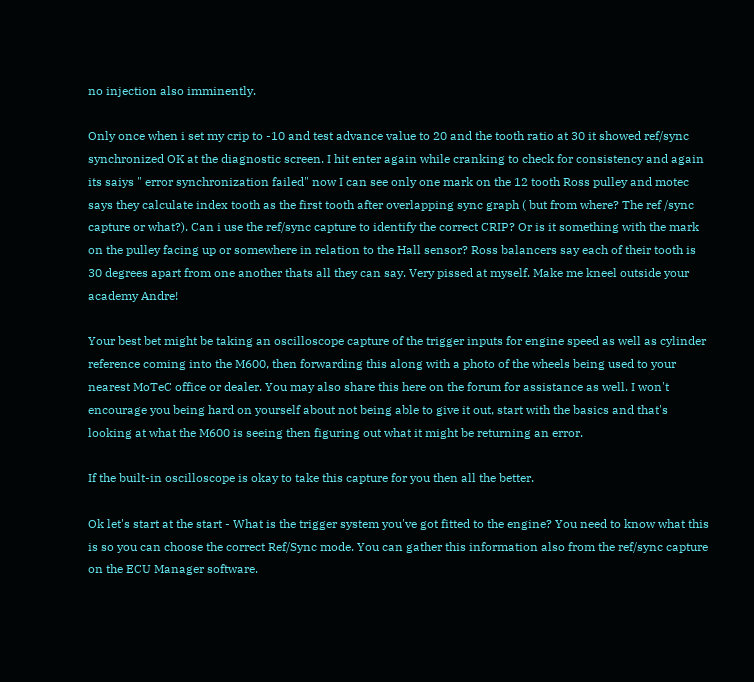no injection also imminently.

Only once when i set my crip to -10 and test advance value to 20 and the tooth ratio at 30 it showed ref/sync synchronized OK at the diagnostic screen. I hit enter again while cranking to check for consistency and again its saiys " error synchronization failed" now I can see only one mark on the 12 tooth Ross pulley and motec says they calculate index tooth as the first tooth after overlapping sync graph ( but from where? The ref /sync capture or what?). Can i use the ref/sync capture to identify the correct CRIP? Or is it something with the mark on the pulley facing up or somewhere in relation to the Hall sensor? Ross balancers say each of their tooth is 30 degrees apart from one another thats all they can say. Very pissed at myself. Make me kneel outside your academy Andre!

Your best bet might be taking an oscilloscope capture of the trigger inputs for engine speed as well as cylinder reference coming into the M600, then forwarding this along with a photo of the wheels being used to your nearest MoTeC office or dealer. You may also share this here on the forum for assistance as well. I won't encourage you being hard on yourself about not being able to give it out, start with the basics and that's looking at what the M600 is seeing then figuring out what it might be returning an error.

If the built-in oscilloscope is okay to take this capture for you then all the better.

Ok let's start at the start - What is the trigger system you've got fitted to the engine? You need to know what this is so you can choose the correct Ref/Sync mode. You can gather this information also from the ref/sync capture on the ECU Manager software.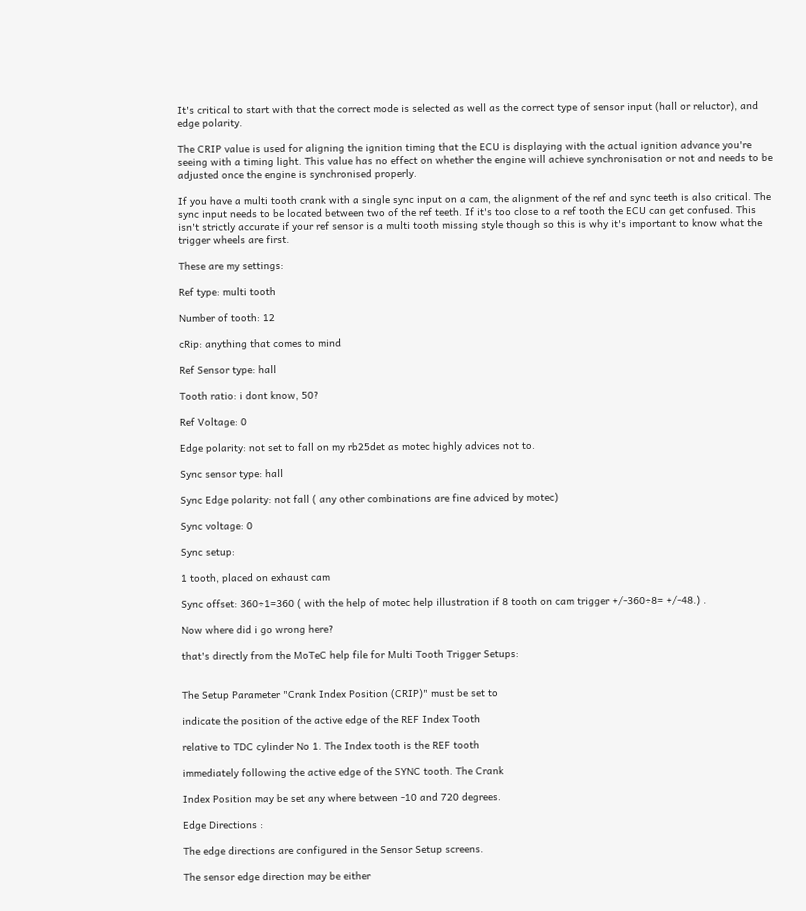It's critical to start with that the correct mode is selected as well as the correct type of sensor input (hall or reluctor), and edge polarity.

The CRIP value is used for aligning the ignition timing that the ECU is displaying with the actual ignition advance you're seeing with a timing light. This value has no effect on whether the engine will achieve synchronisation or not and needs to be adjusted once the engine is synchronised properly.

If you have a multi tooth crank with a single sync input on a cam, the alignment of the ref and sync teeth is also critical. The sync input needs to be located between two of the ref teeth. If it's too close to a ref tooth the ECU can get confused. This isn't strictly accurate if your ref sensor is a multi tooth missing style though so this is why it's important to know what the trigger wheels are first.

These are my settings:

Ref type: multi tooth

Number of tooth: 12

cRip: anything that comes to mind

Ref Sensor type: hall

Tooth ratio: i dont know, 50?

Ref Voltage: 0

Edge polarity: not set to fall on my rb25det as motec highly advices not to.

Sync sensor type: hall

Sync Edge polarity: not fall ( any other combinations are fine adviced by motec)

Sync voltage: 0

Sync setup:

1 tooth, placed on exhaust cam

Sync offset: 360÷1=360 ( with the help of motec help illustration if 8 tooth on cam trigger +/-360÷8= +/-48.) .

Now where did i go wrong here?

that's directly from the MoTeC help file for Multi Tooth Trigger Setups:


The Setup Parameter "Crank Index Position (CRIP)" must be set to

indicate the position of the active edge of the REF Index Tooth

relative to TDC cylinder No 1. The Index tooth is the REF tooth

immediately following the active edge of the SYNC tooth. The Crank

Index Position may be set any where between -10 and 720 degrees.

Edge Directions :

The edge directions are configured in the Sensor Setup screens.

The sensor edge direction may be either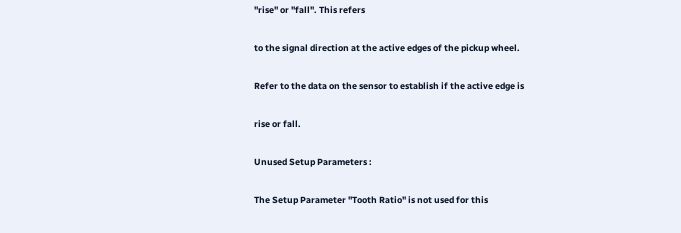"rise" or "fall". This refers

to the signal direction at the active edges of the pickup wheel.

Refer to the data on the sensor to establish if the active edge is

rise or fall.

Unused Setup Parameters :

The Setup Parameter "Tooth Ratio" is not used for this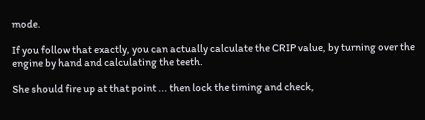mode.

If you follow that exactly, you can actually calculate the CRIP value, by turning over the engine by hand and calculating the teeth.

She should fire up at that point ... then lock the timing and check,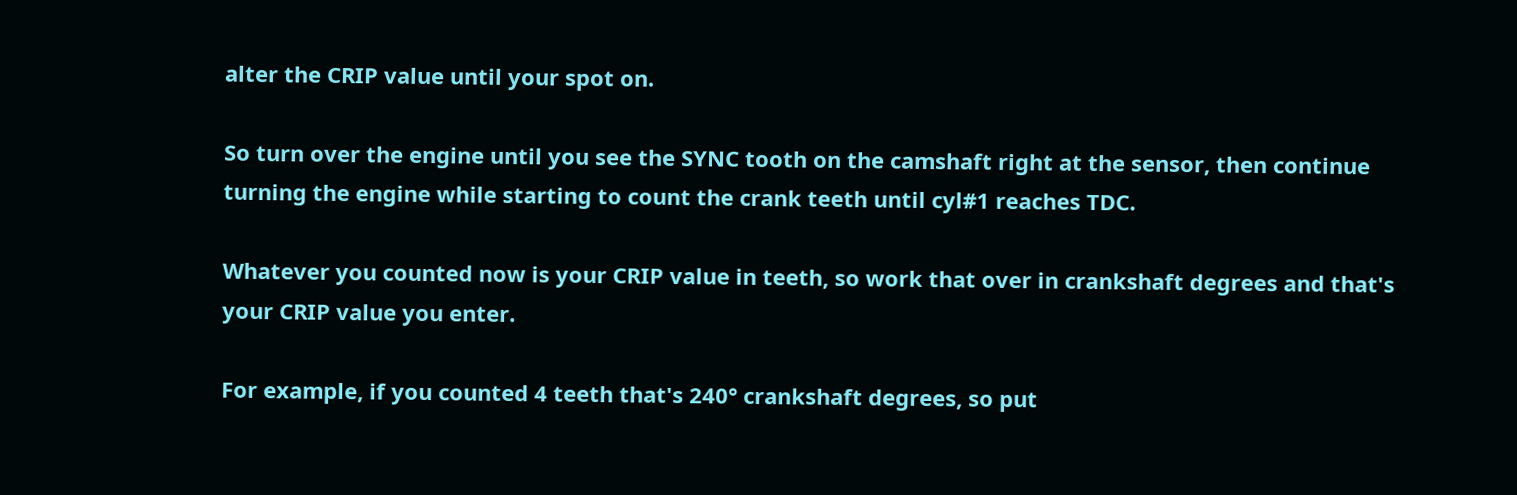alter the CRIP value until your spot on.

So turn over the engine until you see the SYNC tooth on the camshaft right at the sensor, then continue turning the engine while starting to count the crank teeth until cyl#1 reaches TDC.

Whatever you counted now is your CRIP value in teeth, so work that over in crankshaft degrees and that's your CRIP value you enter.

For example, if you counted 4 teeth that's 240° crankshaft degrees, so put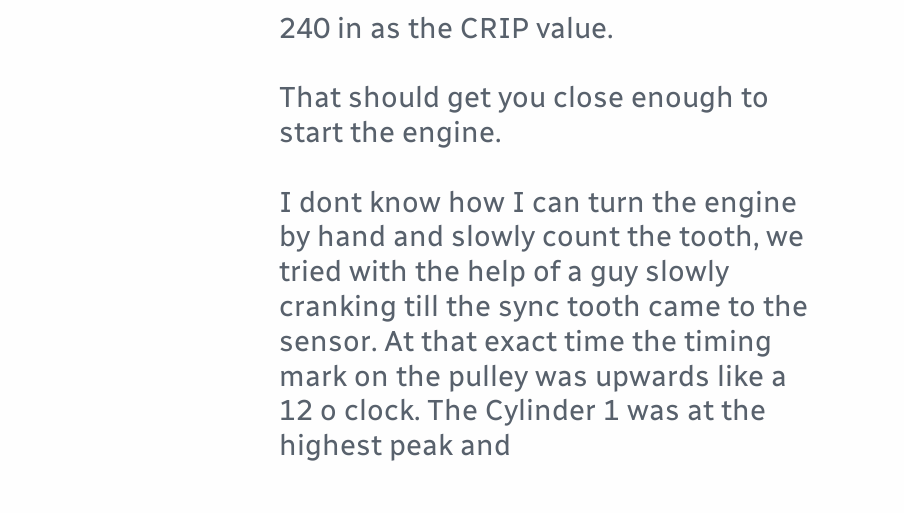240 in as the CRIP value.

That should get you close enough to start the engine.

I dont know how I can turn the engine by hand and slowly count the tooth, we tried with the help of a guy slowly cranking till the sync tooth came to the sensor. At that exact time the timing mark on the pulley was upwards like a 12 o clock. The Cylinder 1 was at the highest peak and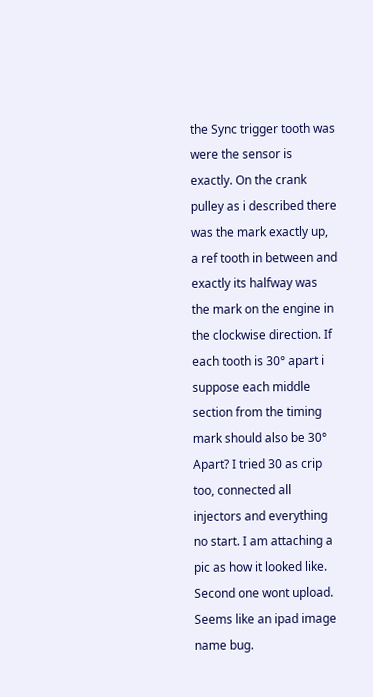the Sync trigger tooth was were the sensor is exactly. On the crank pulley as i described there was the mark exactly up, a ref tooth in between and exactly its halfway was the mark on the engine in the clockwise direction. If each tooth is 30° apart i suppose each middle section from the timing mark should also be 30° Apart? I tried 30 as crip too, connected all injectors and everything no start. I am attaching a pic as how it looked like. Second one wont upload. Seems like an ipad image name bug.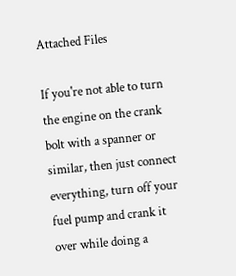Attached Files

If you're not able to turn the engine on the crank bolt with a spanner or similar, then just connect everything, turn off your fuel pump and crank it over while doing a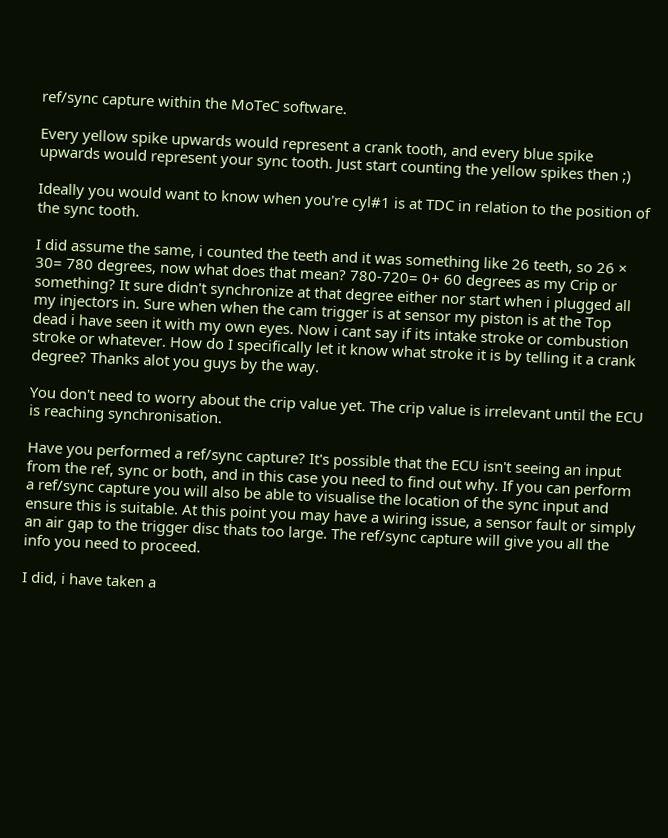ref/sync capture within the MoTeC software.

Every yellow spike upwards would represent a crank tooth, and every blue spike upwards would represent your sync tooth. Just start counting the yellow spikes then ;)

Ideally you would want to know when you're cyl#1 is at TDC in relation to the position of the sync tooth.

I did assume the same, i counted the teeth and it was something like 26 teeth, so 26 × 30= 780 degrees, now what does that mean? 780-720= 0+ 60 degrees as my Crip or something? It sure didn't synchronize at that degree either nor start when i plugged all my injectors in. Sure when when the cam trigger is at sensor my piston is at the Top dead i have seen it with my own eyes. Now i cant say if its intake stroke or combustion stroke or whatever. How do I specifically let it know what stroke it is by telling it a crank degree? Thanks alot you guys by the way.

You don't need to worry about the crip value yet. The crip value is irrelevant until the ECU is reaching synchronisation.

Have you performed a ref/sync capture? It's possible that the ECU isn't seeing an input from the ref, sync or both, and in this case you need to find out why. If you can perform a ref/sync capture you will also be able to visualise the location of the sync input and ensure this is suitable. At this point you may have a wiring issue, a sensor fault or simply an air gap to the trigger disc thats too large. The ref/sync capture will give you all the info you need to proceed.

I did, i have taken a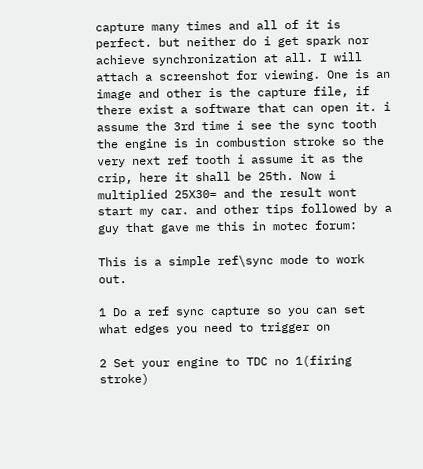capture many times and all of it is perfect. but neither do i get spark nor achieve synchronization at all. I will attach a screenshot for viewing. One is an image and other is the capture file, if there exist a software that can open it. i assume the 3rd time i see the sync tooth the engine is in combustion stroke so the very next ref tooth i assume it as the crip, here it shall be 25th. Now i multiplied 25X30= and the result wont start my car. and other tips followed by a guy that gave me this in motec forum:

This is a simple ref\sync mode to work out.

1 Do a ref sync capture so you can set what edges you need to trigger on

2 Set your engine to TDC no 1(firing stroke)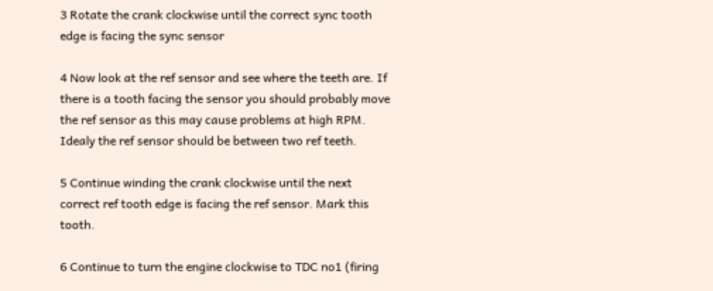3 Rotate the crank clockwise until the correct sync tooth edge is facing the sync sensor

4 Now look at the ref sensor and see where the teeth are. If there is a tooth facing the sensor you should probably move the ref sensor as this may cause problems at high RPM. Idealy the ref sensor should be between two ref teeth.

5 Continue winding the crank clockwise until the next correct ref tooth edge is facing the ref sensor. Mark this tooth.

6 Continue to turn the engine clockwise to TDC no1 (firing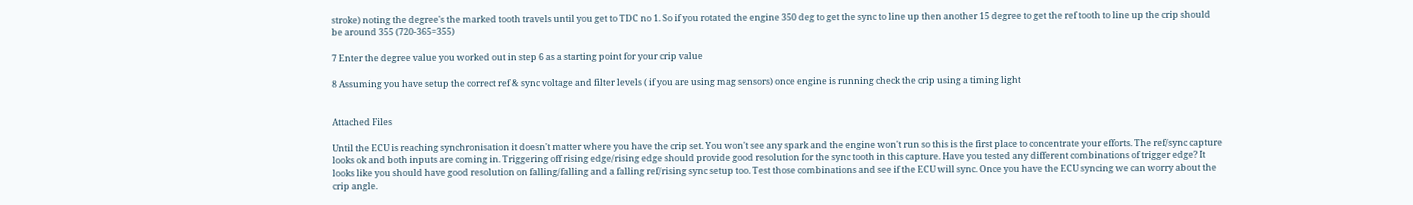stroke) noting the degree's the marked tooth travels until you get to TDC no 1. So if you rotated the engine 350 deg to get the sync to line up then another 15 degree to get the ref tooth to line up the crip should be around 355 (720-365=355)

7 Enter the degree value you worked out in step 6 as a starting point for your crip value

8 Assuming you have setup the correct ref & sync voltage and filter levels ( if you are using mag sensors) once engine is running check the crip using a timing light


Attached Files

Until the ECU is reaching synchronisation it doesn't matter where you have the crip set. You won't see any spark and the engine won't run so this is the first place to concentrate your efforts. The ref/sync capture looks ok and both inputs are coming in. Triggering off rising edge/rising edge should provide good resolution for the sync tooth in this capture. Have you tested any different combinations of trigger edge? It looks like you should have good resolution on falling/falling and a falling ref/rising sync setup too. Test those combinations and see if the ECU will sync. Once you have the ECU syncing we can worry about the crip angle.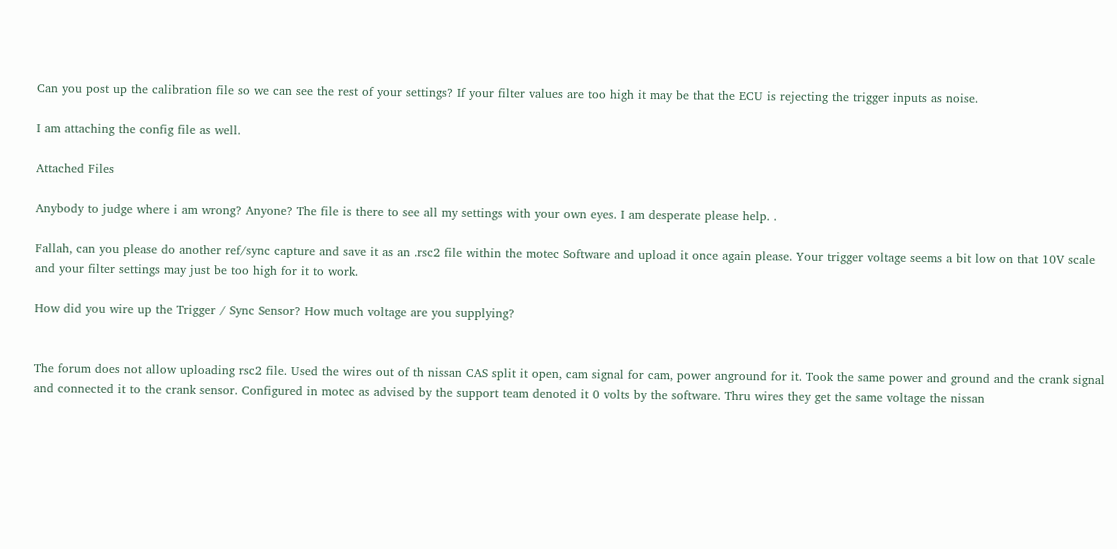Can you post up the calibration file so we can see the rest of your settings? If your filter values are too high it may be that the ECU is rejecting the trigger inputs as noise.

I am attaching the config file as well.

Attached Files

Anybody to judge where i am wrong? Anyone? The file is there to see all my settings with your own eyes. I am desperate please help. .

Fallah, can you please do another ref/sync capture and save it as an .rsc2 file within the motec Software and upload it once again please. Your trigger voltage seems a bit low on that 10V scale and your filter settings may just be too high for it to work.

How did you wire up the Trigger / Sync Sensor? How much voltage are you supplying?


The forum does not allow uploading rsc2 file. Used the wires out of th nissan CAS split it open, cam signal for cam, power anground for it. Took the same power and ground and the crank signal and connected it to the crank sensor. Configured in motec as advised by the support team denoted it 0 volts by the software. Thru wires they get the same voltage the nissan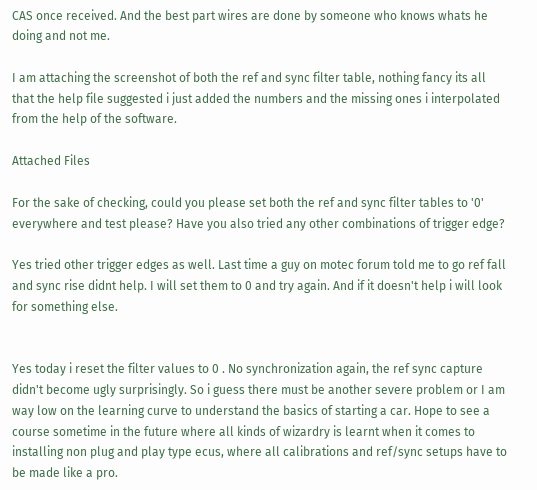CAS once received. And the best part wires are done by someone who knows whats he doing and not me.

I am attaching the screenshot of both the ref and sync filter table, nothing fancy its all that the help file suggested i just added the numbers and the missing ones i interpolated from the help of the software.

Attached Files

For the sake of checking, could you please set both the ref and sync filter tables to '0' everywhere and test please? Have you also tried any other combinations of trigger edge?

Yes tried other trigger edges as well. Last time a guy on motec forum told me to go ref fall and sync rise didnt help. I will set them to 0 and try again. And if it doesn't help i will look for something else.


Yes today i reset the filter values to 0 . No synchronization again, the ref sync capture didn't become ugly surprisingly. So i guess there must be another severe problem or I am way low on the learning curve to understand the basics of starting a car. Hope to see a course sometime in the future where all kinds of wizardry is learnt when it comes to installing non plug and play type ecus, where all calibrations and ref/sync setups have to be made like a pro.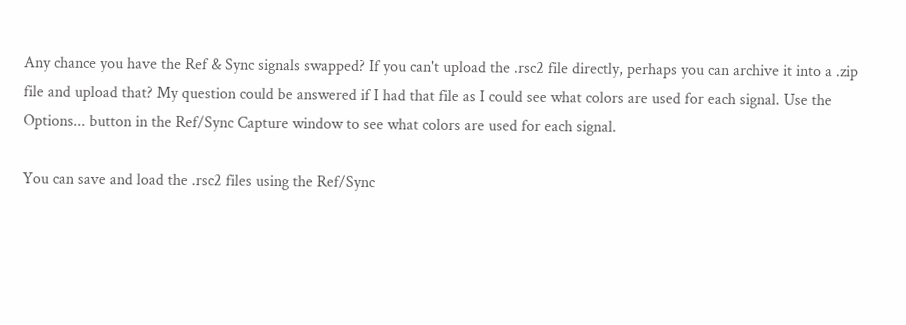Any chance you have the Ref & Sync signals swapped? If you can't upload the .rsc2 file directly, perhaps you can archive it into a .zip file and upload that? My question could be answered if I had that file as I could see what colors are used for each signal. Use the Options... button in the Ref/Sync Capture window to see what colors are used for each signal.

You can save and load the .rsc2 files using the Ref/Sync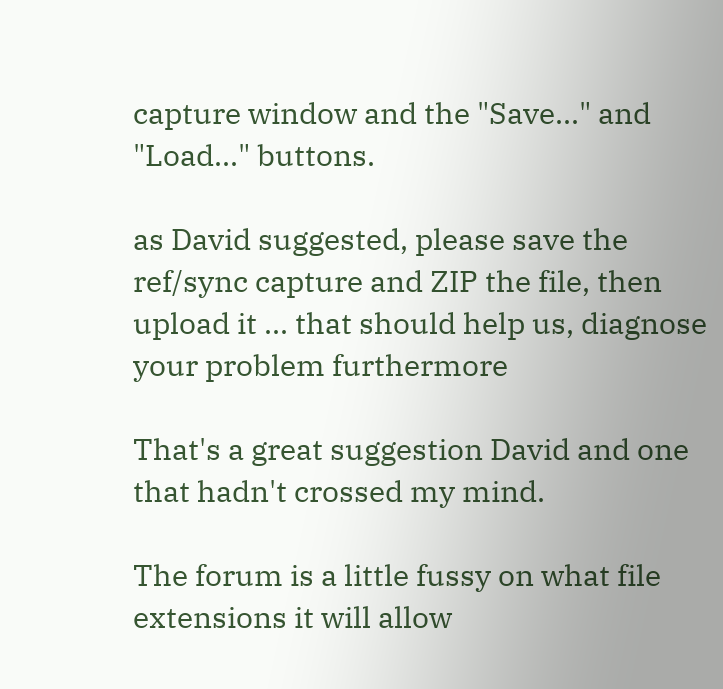capture window and the "Save..." and "Load..." buttons.

as David suggested, please save the ref/sync capture and ZIP the file, then upload it ... that should help us, diagnose your problem furthermore

That's a great suggestion David and one that hadn't crossed my mind.

The forum is a little fussy on what file extensions it will allow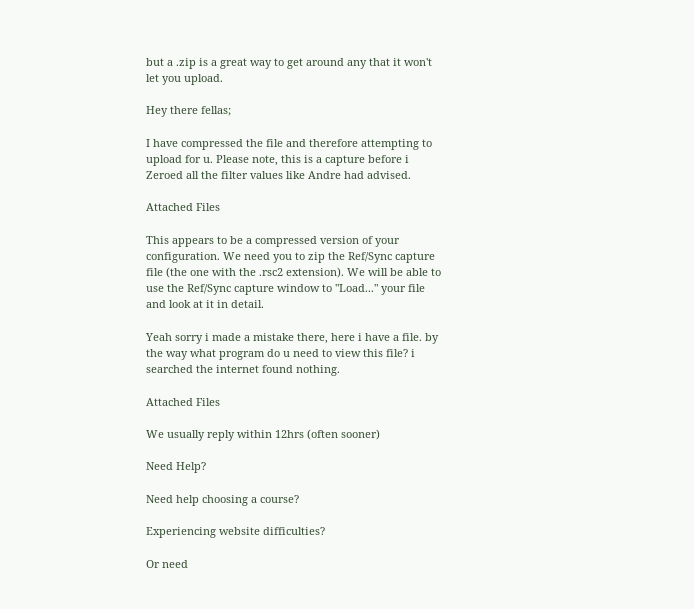but a .zip is a great way to get around any that it won't let you upload.

Hey there fellas;

I have compressed the file and therefore attempting to upload for u. Please note, this is a capture before i Zeroed all the filter values like Andre had advised.

Attached Files

This appears to be a compressed version of your configuration. We need you to zip the Ref/Sync capture file (the one with the .rsc2 extension). We will be able to use the Ref/Sync capture window to "Load..." your file and look at it in detail.

Yeah sorry i made a mistake there, here i have a file. by the way what program do u need to view this file? i searched the internet found nothing.

Attached Files

We usually reply within 12hrs (often sooner)

Need Help?

Need help choosing a course?

Experiencing website difficulties?

Or need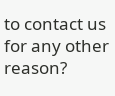to contact us for any other reason?